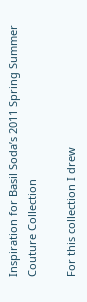Inspiration for Basil Soda’s 2011 Spring Summer Couture Collection

For this collection I drew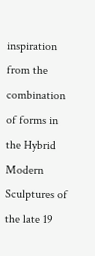inspiration from the combination of forms in the Hybrid Modern Sculptures of the late 19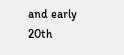and early 20th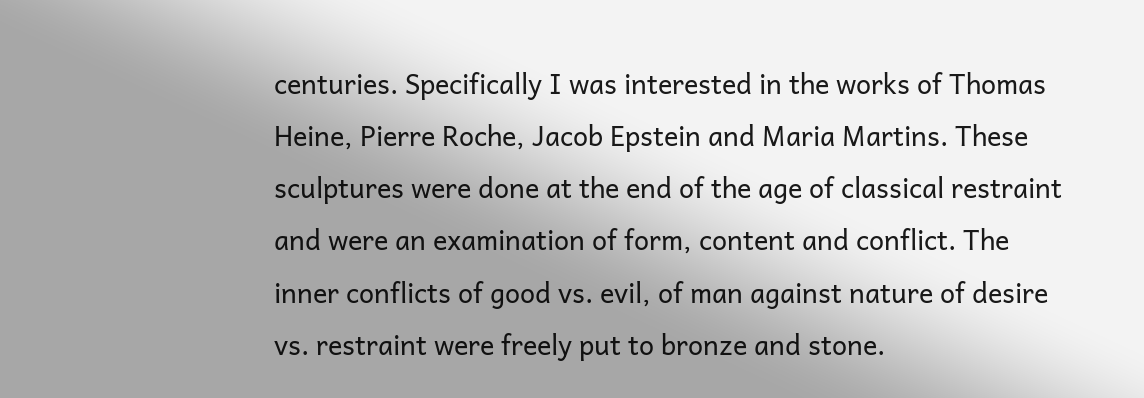centuries. Specifically I was interested in the works of Thomas Heine, Pierre Roche, Jacob Epstein and Maria Martins. These sculptures were done at the end of the age of classical restraint and were an examination of form, content and conflict. The inner conflicts of good vs. evil, of man against nature of desire vs. restraint were freely put to bronze and stone.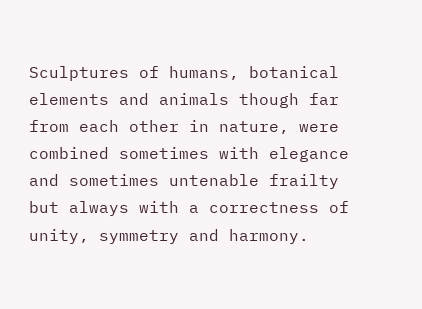Sculptures of humans, botanical elements and animals though far from each other in nature, were combined sometimes with elegance and sometimes untenable frailty but always with a correctness of unity, symmetry and harmony.